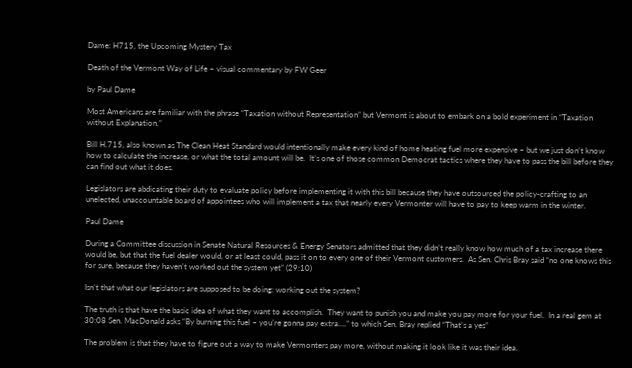Dame: H715, the Upcoming Mystery Tax

Death of the Vermont Way of Life – visual commentary by FW Geer

by Paul Dame

Most Americans are familiar with the phrase “Taxation without Representation” but Vermont is about to embark on a bold experiment in “Taxation without Explanation.”

Bill H.715, also known as The Clean Heat Standard would intentionally make every kind of home heating fuel more expensive – but we just don’t know how to calculate the increase, or what the total amount will be.  It’s one of those common Democrat tactics where they have to pass the bill before they can find out what it does.

Legislators are abdicating their duty to evaluate policy before implementing it with this bill because they have outsourced the policy-crafting to an unelected, unaccountable board of appointees who will implement a tax that nearly every Vermonter will have to pay to keep warm in the winter.

Paul Dame

During a Committee discussion in Senate Natural Resources & Energy Senators admitted that they didn’t really know how much of a tax increase there would be, but that the fuel dealer would, or at least could, pass it on to every one of their Vermont customers.  As Sen. Chris Bray said “no one knows this for sure, because they haven’t worked out the system yet” (29:10)

Isn’t that what our legislators are supposed to be doing: working out the system?

The truth is that have the basic idea of what they want to accomplish.  They want to punish you and make you pay more for your fuel.  In a real gem at 30:08 Sen. MacDonald asks “By burning this fuel – you’re gonna pay extra….” to which Sen. Bray replied “That’s a yes”

The problem is that they have to figure out a way to make Vermonters pay more, without making it look like it was their idea.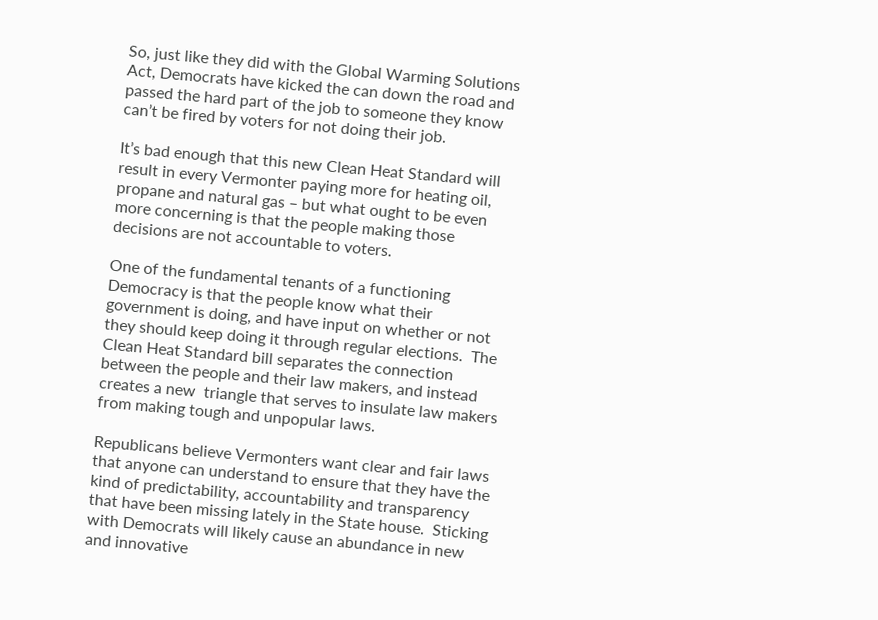So, just like they did with the Global Warming Solutions Act, Democrats have kicked the can down the road and passed the hard part of the job to someone they know can’t be fired by voters for not doing their job.

It’s bad enough that this new Clean Heat Standard will result in every Vermonter paying more for heating oil, propane and natural gas – but what ought to be even more concerning is that the people making those decisions are not accountable to voters.

One of the fundamental tenants of a functioning Democracy is that the people know what their government is doing, and have input on whether or not they should keep doing it through regular elections.  The Clean Heat Standard bill separates the connection between the people and their law makers, and instead creates a new  triangle that serves to insulate law makers from making tough and unpopular laws.

Republicans believe Vermonters want clear and fair laws that anyone can understand to ensure that they have the kind of predictability, accountability and transparency that have been missing lately in the State house.  Sticking with Democrats will likely cause an abundance in new and innovative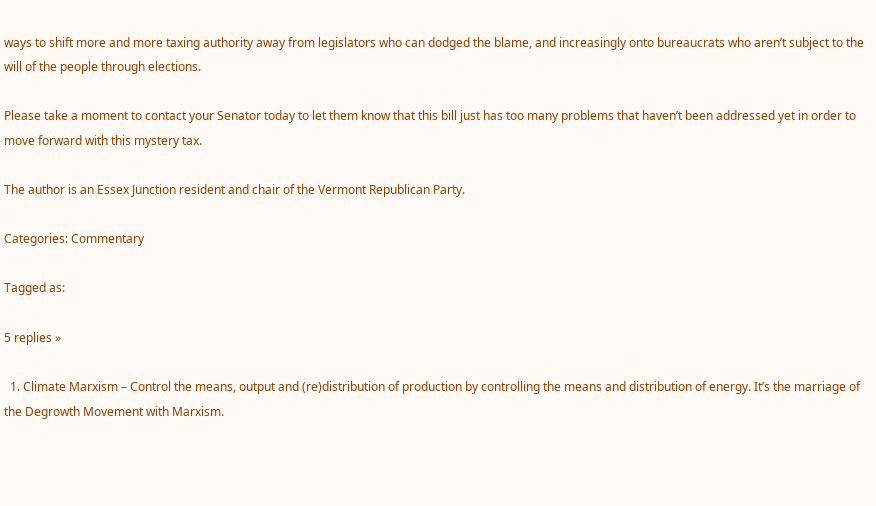ways to shift more and more taxing authority away from legislators who can dodged the blame, and increasingly onto bureaucrats who aren’t subject to the will of the people through elections.

Please take a moment to contact your Senator today to let them know that this bill just has too many problems that haven’t been addressed yet in order to move forward with this mystery tax.

The author is an Essex Junction resident and chair of the Vermont Republican Party.

Categories: Commentary

Tagged as:

5 replies »

  1. Climate Marxism – Control the means, output and (re)distribution of production by controlling the means and distribution of energy. It’s the marriage of the Degrowth Movement with Marxism.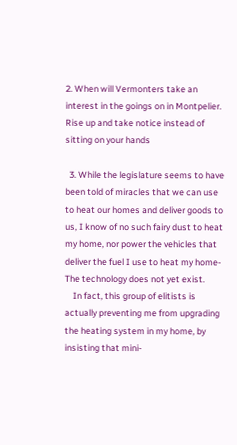2. When will Vermonters take an interest in the goings on in Montpelier. Rise up and take notice instead of sitting on your hands

  3. While the legislature seems to have been told of miracles that we can use to heat our homes and deliver goods to us, I know of no such fairy dust to heat my home, nor power the vehicles that deliver the fuel I use to heat my home- The technology does not yet exist.
    In fact, this group of elitists is actually preventing me from upgrading the heating system in my home, by insisting that mini-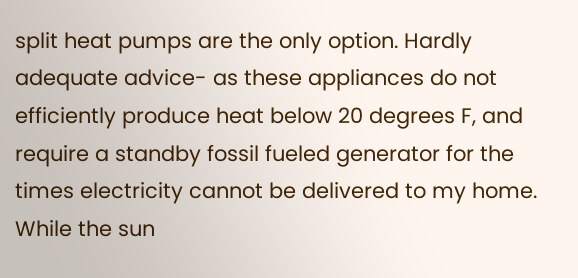split heat pumps are the only option. Hardly adequate advice- as these appliances do not efficiently produce heat below 20 degrees F, and require a standby fossil fueled generator for the times electricity cannot be delivered to my home. While the sun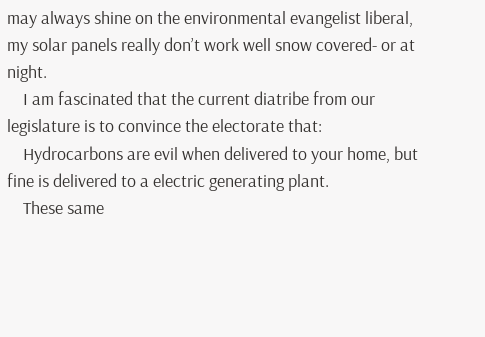may always shine on the environmental evangelist liberal, my solar panels really don’t work well snow covered- or at night.
    I am fascinated that the current diatribe from our legislature is to convince the electorate that:
    Hydrocarbons are evil when delivered to your home, but fine is delivered to a electric generating plant.
    These same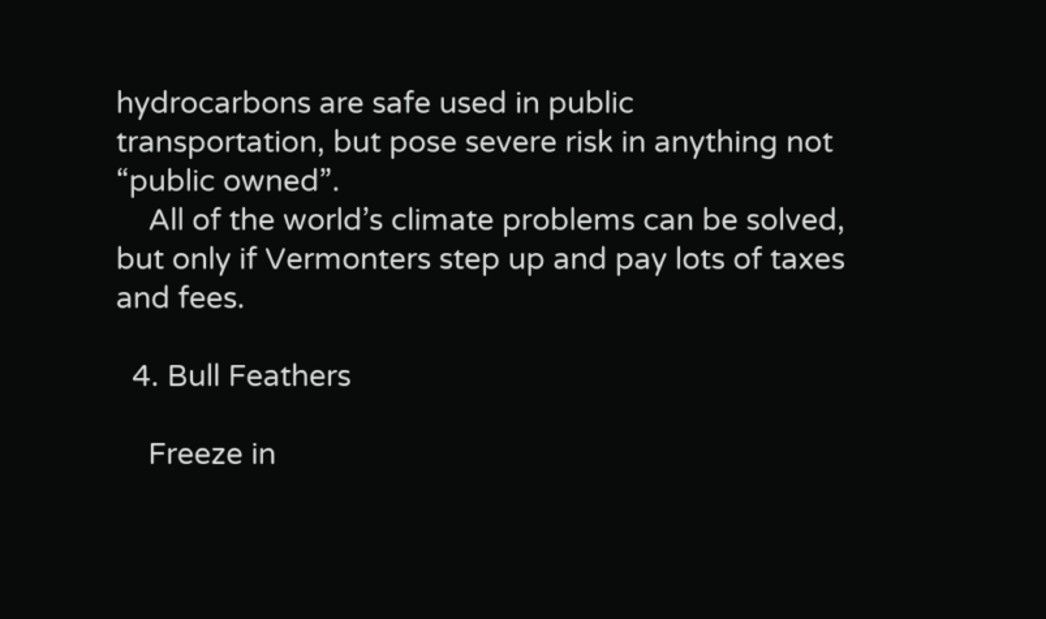hydrocarbons are safe used in public transportation, but pose severe risk in anything not “public owned”.
    All of the world’s climate problems can be solved, but only if Vermonters step up and pay lots of taxes and fees.

  4. Bull Feathers

    Freeze in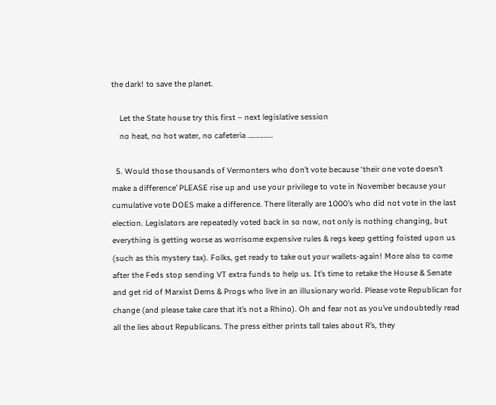the dark! to save the planet.

    Let the State house try this first – next legislative session
    no heat, no hot water, no cafeteria ……………

  5. Would those thousands of Vermonters who don’t vote because ‘their one vote doesn’t make a difference’ PLEASE rise up and use your privilege to vote in November because your cumulative vote DOES make a difference. There literally are 1000’s who did not vote in the last election. Legislators are repeatedly voted back in so now, not only is nothing changing, but everything is getting worse as worrisome expensive rules & regs keep getting foisted upon us (such as this mystery tax). Folks, get ready to take out your wallets-again! More also to come after the Feds stop sending VT extra funds to help us. It’s time to retake the House & Senate and get rid of Marxist Dems & Progs who live in an illusionary world. Please vote Republican for change (and please take care that it’s not a Rhino). Oh and fear not as you’ve undoubtedly read all the lies about Republicans. The press either prints tall tales about R’s, they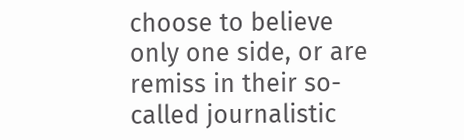choose to believe only one side, or are remiss in their so-called journalistic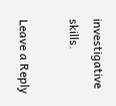investigative skills.

Leave a Reply